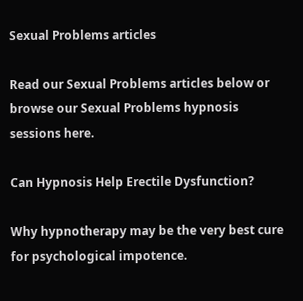Sexual Problems articles

Read our Sexual Problems articles below or browse our Sexual Problems hypnosis sessions here.

Can Hypnosis Help Erectile Dysfunction?

Why hypnotherapy may be the very best cure for psychological impotence.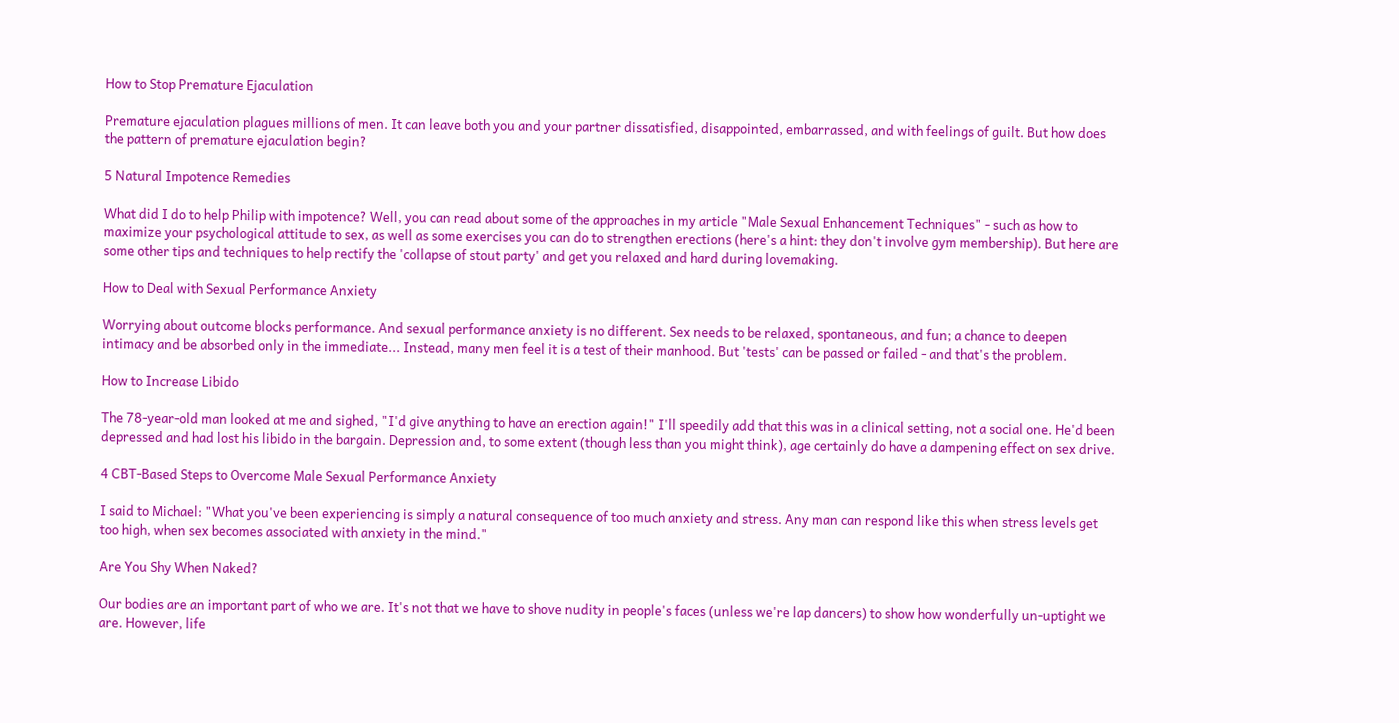How to Stop Premature Ejaculation

Premature ejaculation plagues millions of men. It can leave both you and your partner dissatisfied, disappointed, embarrassed, and with feelings of guilt. But how does the pattern of premature ejaculation begin?

5 Natural Impotence Remedies

What did I do to help Philip with impotence? Well, you can read about some of the approaches in my article "Male Sexual Enhancement Techniques" - such as how to maximize your psychological attitude to sex, as well as some exercises you can do to strengthen erections (here's a hint: they don't involve gym membership). But here are some other tips and techniques to help rectify the 'collapse of stout party' and get you relaxed and hard during lovemaking.

How to Deal with Sexual Performance Anxiety

Worrying about outcome blocks performance. And sexual performance anxiety is no different. Sex needs to be relaxed, spontaneous, and fun; a chance to deepen intimacy and be absorbed only in the immediate... Instead, many men feel it is a test of their manhood. But 'tests' can be passed or failed - and that's the problem.

How to Increase Libido

The 78-year-old man looked at me and sighed, "I'd give anything to have an erection again!" I'll speedily add that this was in a clinical setting, not a social one. He'd been depressed and had lost his libido in the bargain. Depression and, to some extent (though less than you might think), age certainly do have a dampening effect on sex drive.

4 CBT-Based Steps to Overcome Male Sexual Performance Anxiety

I said to Michael: "What you've been experiencing is simply a natural consequence of too much anxiety and stress. Any man can respond like this when stress levels get too high, when sex becomes associated with anxiety in the mind."

Are You Shy When Naked?

Our bodies are an important part of who we are. It's not that we have to shove nudity in people's faces (unless we're lap dancers) to show how wonderfully un-uptight we are. However, life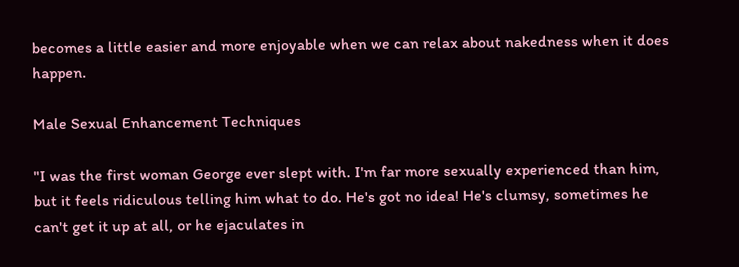becomes a little easier and more enjoyable when we can relax about nakedness when it does happen.

Male Sexual Enhancement Techniques

"I was the first woman George ever slept with. I'm far more sexually experienced than him, but it feels ridiculous telling him what to do. He's got no idea! He's clumsy, sometimes he can't get it up at all, or he ejaculates in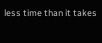less time than it takes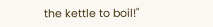the kettle to boil!"